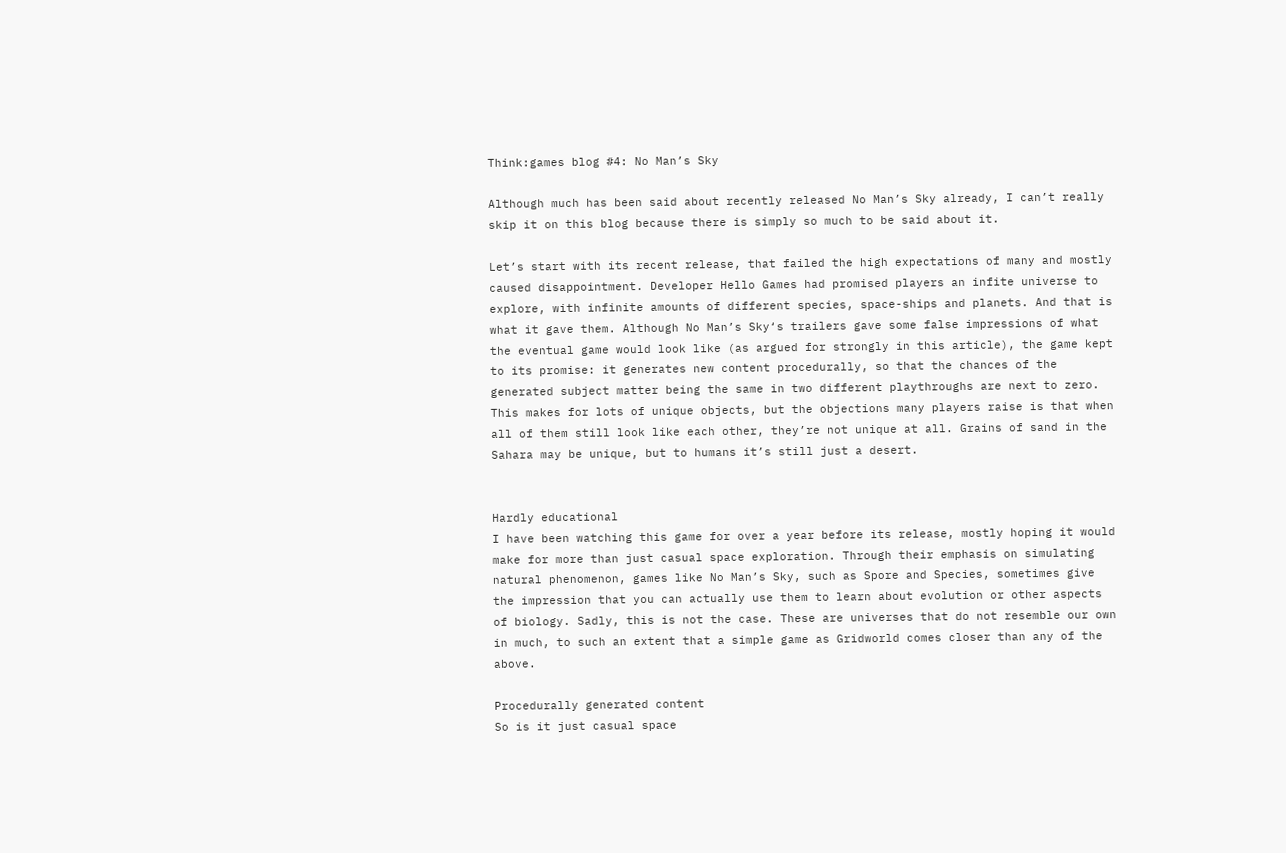Think:games blog #4: No Man’s Sky

Although much has been said about recently released No Man’s Sky already, I can’t really skip it on this blog because there is simply so much to be said about it.

Let’s start with its recent release, that failed the high expectations of many and mostly caused disappointment. Developer Hello Games had promised players an infite universe to explore, with infinite amounts of different species, space-ships and planets. And that is what it gave them. Although No Man’s Sky‘s trailers gave some false impressions of what the eventual game would look like (as argued for strongly in this article), the game kept to its promise: it generates new content procedurally, so that the chances of the generated subject matter being the same in two different playthroughs are next to zero. This makes for lots of unique objects, but the objections many players raise is that when all of them still look like each other, they’re not unique at all. Grains of sand in the Sahara may be unique, but to humans it’s still just a desert.


Hardly educational
I have been watching this game for over a year before its release, mostly hoping it would make for more than just casual space exploration. Through their emphasis on simulating natural phenomenon, games like No Man’s Sky, such as Spore and Species, sometimes give the impression that you can actually use them to learn about evolution or other aspects of biology. Sadly, this is not the case. These are universes that do not resemble our own in much, to such an extent that a simple game as Gridworld comes closer than any of the above.

Procedurally generated content
So is it just casual space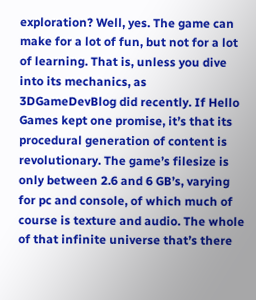exploration? Well, yes. The game can make for a lot of fun, but not for a lot of learning. That is, unless you dive into its mechanics, as 3DGameDevBlog did recently. If Hello Games kept one promise, it’s that its procedural generation of content is revolutionary. The game’s filesize is only between 2.6 and 6 GB’s, varying for pc and console, of which much of course is texture and audio. The whole of that infinite universe that’s there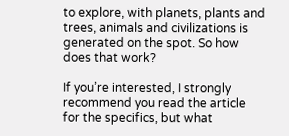to explore, with planets, plants and trees, animals and civilizations is generated on the spot. So how does that work?

If you’re interested, I strongly recommend you read the article for the specifics, but what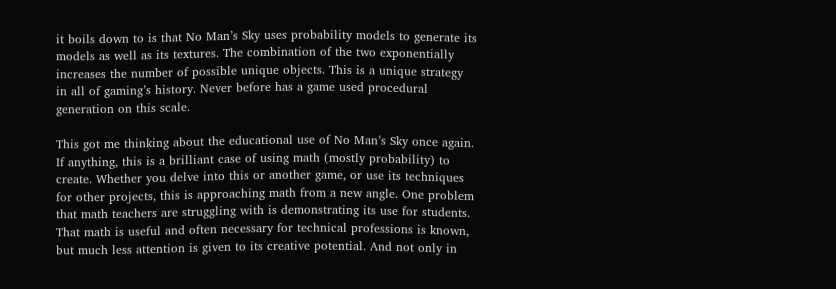it boils down to is that No Man’s Sky uses probability models to generate its models as well as its textures. The combination of the two exponentially increases the number of possible unique objects. This is a unique strategy in all of gaming’s history. Never before has a game used procedural generation on this scale.

This got me thinking about the educational use of No Man’s Sky once again. If anything, this is a brilliant case of using math (mostly probability) to create. Whether you delve into this or another game, or use its techniques for other projects, this is approaching math from a new angle. One problem that math teachers are struggling with is demonstrating its use for students. That math is useful and often necessary for technical professions is known, but much less attention is given to its creative potential. And not only in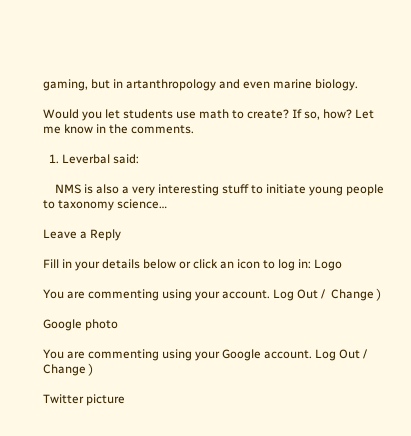gaming, but in artanthropology and even marine biology.

Would you let students use math to create? If so, how? Let me know in the comments.

  1. Leverbal said:

    NMS is also a very interesting stuff to initiate young people to taxonomy science…

Leave a Reply

Fill in your details below or click an icon to log in: Logo

You are commenting using your account. Log Out /  Change )

Google photo

You are commenting using your Google account. Log Out /  Change )

Twitter picture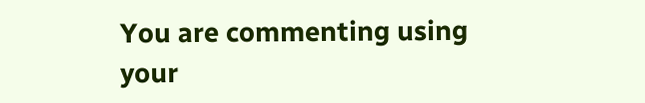You are commenting using your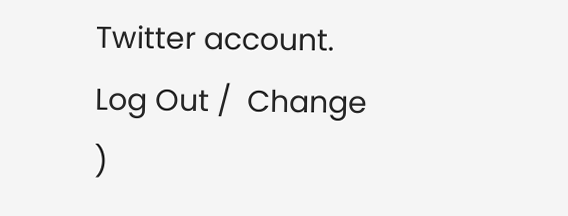Twitter account. Log Out /  Change )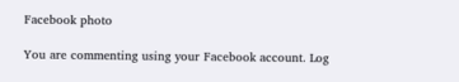Facebook photo

You are commenting using your Facebook account. Log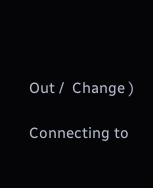Out /  Change )

Connecting to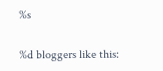%s

%d bloggers like this: